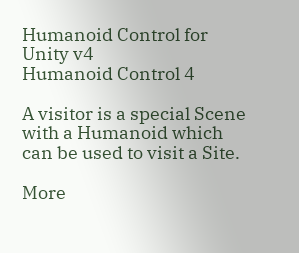Humanoid Control for Unity v4
Humanoid Control 4

A visitor is a special Scene with a Humanoid which can be used to visit a Site.

More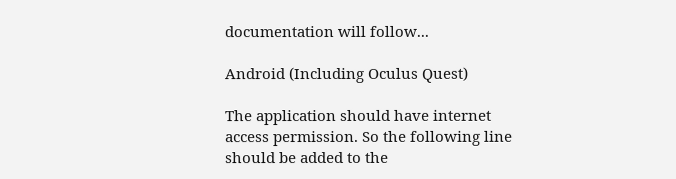documentation will follow...

Android (Including Oculus Quest)

The application should have internet access permission. So the following line should be added to the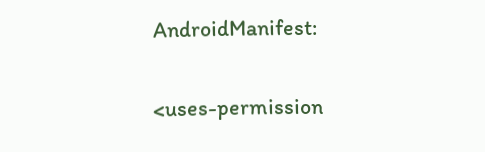AndroidManifest:

<uses-permission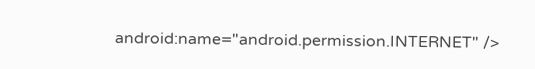android:name="android.permission.INTERNET" />